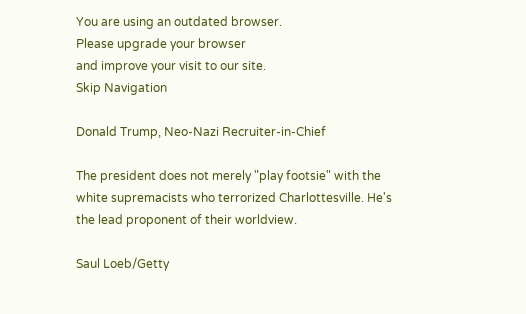You are using an outdated browser.
Please upgrade your browser
and improve your visit to our site.
Skip Navigation

Donald Trump, Neo-Nazi Recruiter-in-Chief

The president does not merely "play footsie" with the white supremacists who terrorized Charlottesville. He's the lead proponent of their worldview.

Saul Loeb/Getty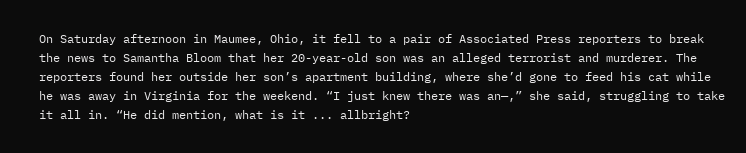On Saturday afternoon in Maumee, Ohio, it fell to a pair of Associated Press reporters to break the news to Samantha Bloom that her 20-year-old son was an alleged terrorist and murderer. The reporters found her outside her son’s apartment building, where she’d gone to feed his cat while he was away in Virginia for the weekend. “I just knew there was an—,” she said, struggling to take it all in. “He did mention, what is it ... allbright?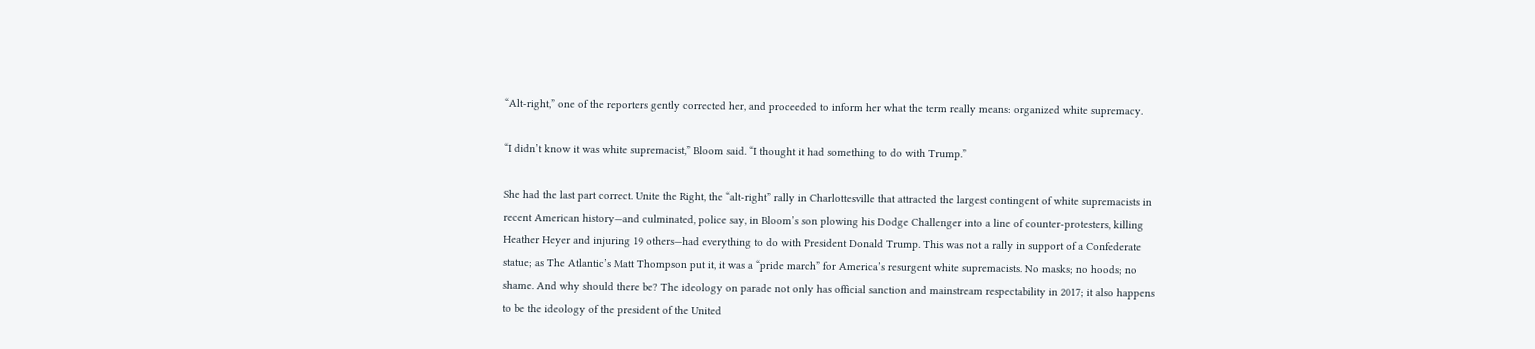“Alt-right,” one of the reporters gently corrected her, and proceeded to inform her what the term really means: organized white supremacy.

“I didn’t know it was white supremacist,” Bloom said. “I thought it had something to do with Trump.”

She had the last part correct. Unite the Right, the “alt-right” rally in Charlottesville that attracted the largest contingent of white supremacists in recent American history—and culminated, police say, in Bloom’s son plowing his Dodge Challenger into a line of counter-protesters, killing Heather Heyer and injuring 19 others—had everything to do with President Donald Trump. This was not a rally in support of a Confederate statue; as The Atlantic’s Matt Thompson put it, it was a “pride march” for America’s resurgent white supremacists. No masks; no hoods; no shame. And why should there be? The ideology on parade not only has official sanction and mainstream respectability in 2017; it also happens to be the ideology of the president of the United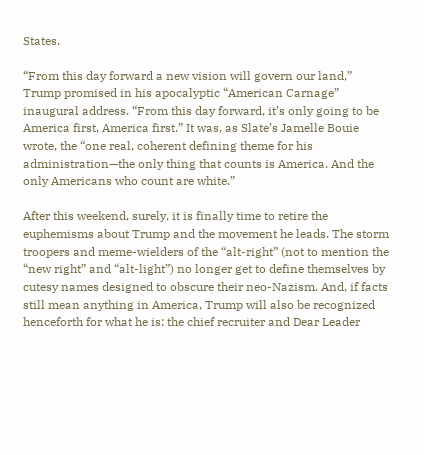States.

“From this day forward a new vision will govern our land,” Trump promised in his apocalyptic “American Carnage” inaugural address. “From this day forward, it’s only going to be America first, America first.” It was, as Slate’s Jamelle Bouie wrote, the “one real, coherent defining theme for his administration—the only thing that counts is America. And the only Americans who count are white.”

After this weekend, surely, it is finally time to retire the euphemisms about Trump and the movement he leads. The storm troopers and meme-wielders of the “alt-right” (not to mention the “new right” and “alt-light”) no longer get to define themselves by cutesy names designed to obscure their neo-Nazism. And, if facts still mean anything in America, Trump will also be recognized henceforth for what he is: the chief recruiter and Dear Leader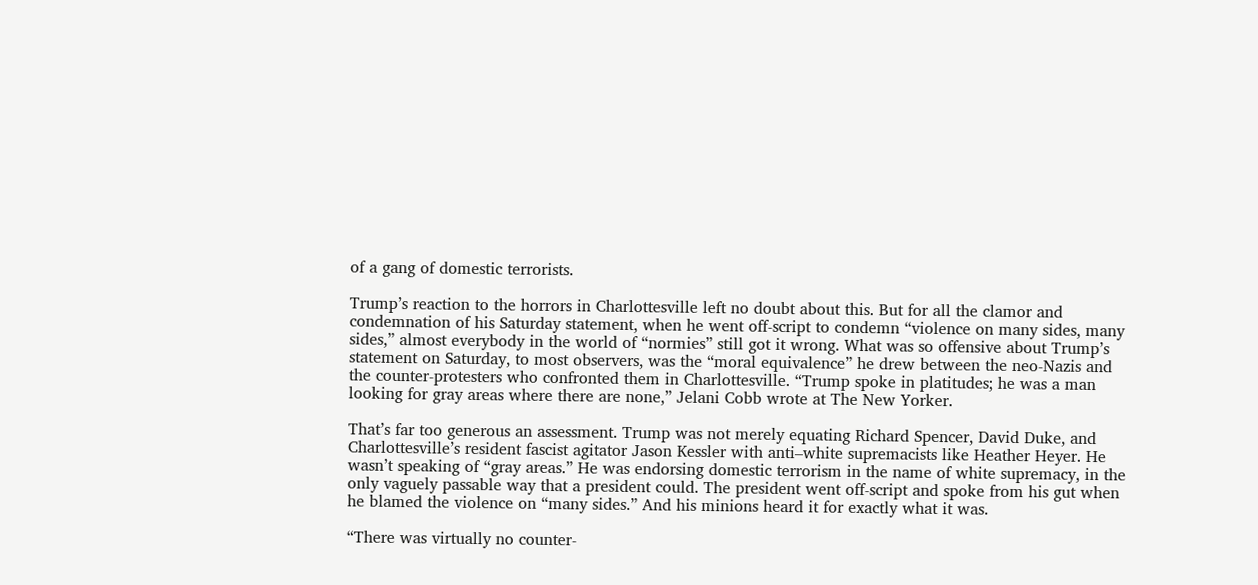of a gang of domestic terrorists.

Trump’s reaction to the horrors in Charlottesville left no doubt about this. But for all the clamor and condemnation of his Saturday statement, when he went off-script to condemn “violence on many sides, many sides,” almost everybody in the world of “normies” still got it wrong. What was so offensive about Trump’s statement on Saturday, to most observers, was the “moral equivalence” he drew between the neo-Nazis and the counter-protesters who confronted them in Charlottesville. “Trump spoke in platitudes; he was a man looking for gray areas where there are none,” Jelani Cobb wrote at The New Yorker.

That’s far too generous an assessment. Trump was not merely equating Richard Spencer, David Duke, and Charlottesville’s resident fascist agitator Jason Kessler with anti–white supremacists like Heather Heyer. He wasn’t speaking of “gray areas.” He was endorsing domestic terrorism in the name of white supremacy, in the only vaguely passable way that a president could. The president went off-script and spoke from his gut when he blamed the violence on “many sides.” And his minions heard it for exactly what it was.

“There was virtually no counter-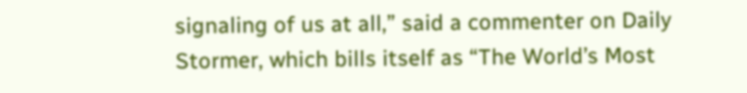signaling of us at all,” said a commenter on Daily Stormer, which bills itself as “The World’s Most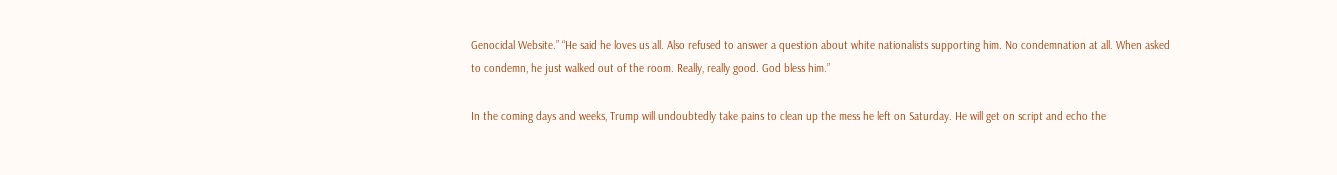Genocidal Website.” “He said he loves us all. Also refused to answer a question about white nationalists supporting him. No condemnation at all. When asked to condemn, he just walked out of the room. Really, really good. God bless him.”

In the coming days and weeks, Trump will undoubtedly take pains to clean up the mess he left on Saturday. He will get on script and echo the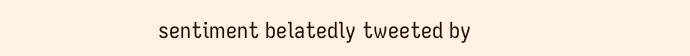sentiment belatedly tweeted by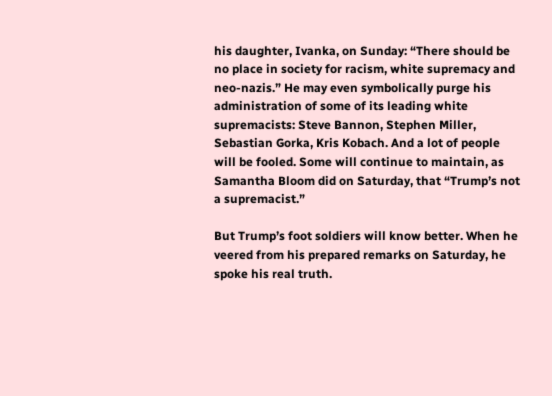his daughter, Ivanka, on Sunday: “There should be no place in society for racism, white supremacy and neo-nazis.” He may even symbolically purge his administration of some of its leading white supremacists: Steve Bannon, Stephen Miller, Sebastian Gorka, Kris Kobach. And a lot of people will be fooled. Some will continue to maintain, as Samantha Bloom did on Saturday, that “Trump’s not a supremacist.”

But Trump’s foot soldiers will know better. When he veered from his prepared remarks on Saturday, he spoke his real truth.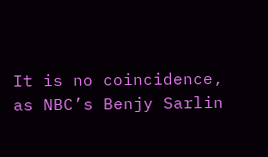It is no coincidence, as NBC’s Benjy Sarlin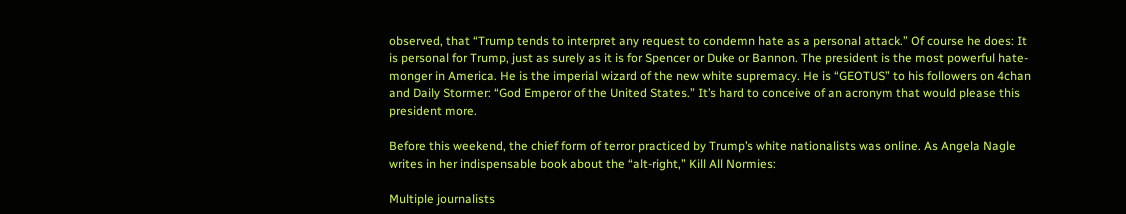observed, that “Trump tends to interpret any request to condemn hate as a personal attack.” Of course he does: It is personal for Trump, just as surely as it is for Spencer or Duke or Bannon. The president is the most powerful hate-monger in America. He is the imperial wizard of the new white supremacy. He is “GEOTUS” to his followers on 4chan and Daily Stormer: “God Emperor of the United States.” It’s hard to conceive of an acronym that would please this president more.

Before this weekend, the chief form of terror practiced by Trump’s white nationalists was online. As Angela Nagle writes in her indispensable book about the “alt-right,” Kill All Normies:

Multiple journalists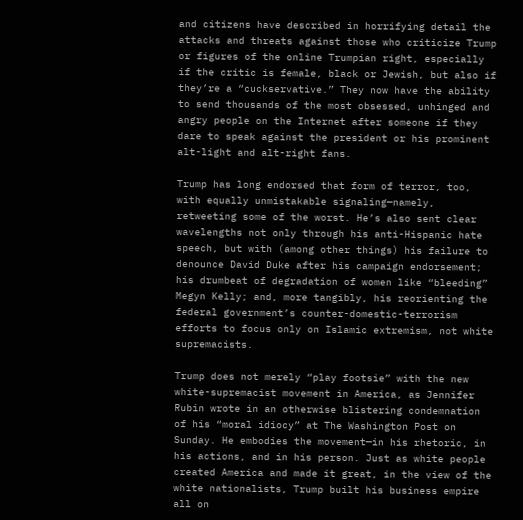and citizens have described in horrifying detail the attacks and threats against those who criticize Trump or figures of the online Trumpian right, especially if the critic is female, black or Jewish, but also if they’re a “cuckservative.” They now have the ability to send thousands of the most obsessed, unhinged and angry people on the Internet after someone if they dare to speak against the president or his prominent alt-light and alt-right fans.

Trump has long endorsed that form of terror, too, with equally unmistakable signaling—namely, retweeting some of the worst. He’s also sent clear wavelengths not only through his anti-Hispanic hate speech, but with (among other things) his failure to denounce David Duke after his campaign endorsement; his drumbeat of degradation of women like “bleeding” Megyn Kelly; and, more tangibly, his reorienting the federal government’s counter-domestic-terrorism efforts to focus only on Islamic extremism, not white supremacists.

Trump does not merely “play footsie” with the new white-supremacist movement in America, as Jennifer Rubin wrote in an otherwise blistering condemnation of his “moral idiocy” at The Washington Post on Sunday. He embodies the movement—in his rhetoric, in his actions, and in his person. Just as white people created America and made it great, in the view of the white nationalists, Trump built his business empire all on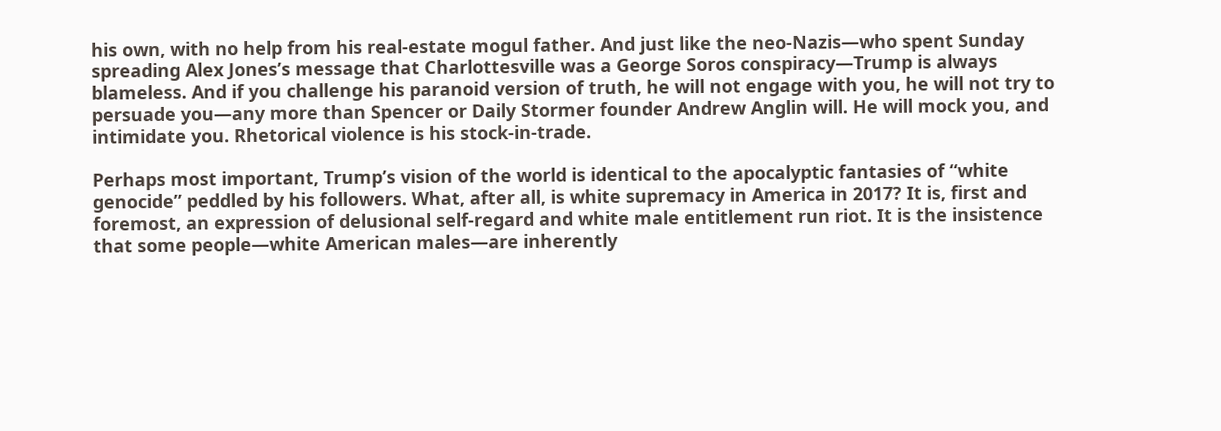his own, with no help from his real-estate mogul father. And just like the neo-Nazis—who spent Sunday spreading Alex Jones’s message that Charlottesville was a George Soros conspiracy—Trump is always blameless. And if you challenge his paranoid version of truth, he will not engage with you, he will not try to persuade you—any more than Spencer or Daily Stormer founder Andrew Anglin will. He will mock you, and intimidate you. Rhetorical violence is his stock-in-trade.

Perhaps most important, Trump’s vision of the world is identical to the apocalyptic fantasies of “white genocide” peddled by his followers. What, after all, is white supremacy in America in 2017? It is, first and foremost, an expression of delusional self-regard and white male entitlement run riot. It is the insistence that some people—white American males—are inherently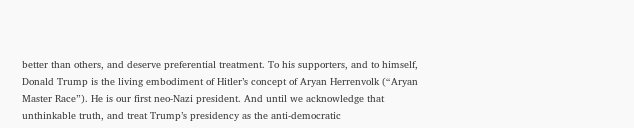better than others, and deserve preferential treatment. To his supporters, and to himself, Donald Trump is the living embodiment of Hitler’s concept of Aryan Herrenvolk (“Aryan Master Race”). He is our first neo-Nazi president. And until we acknowledge that unthinkable truth, and treat Trump’s presidency as the anti-democratic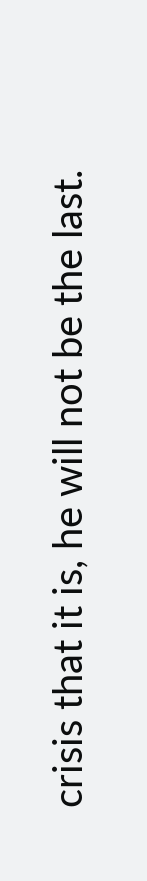crisis that it is, he will not be the last.